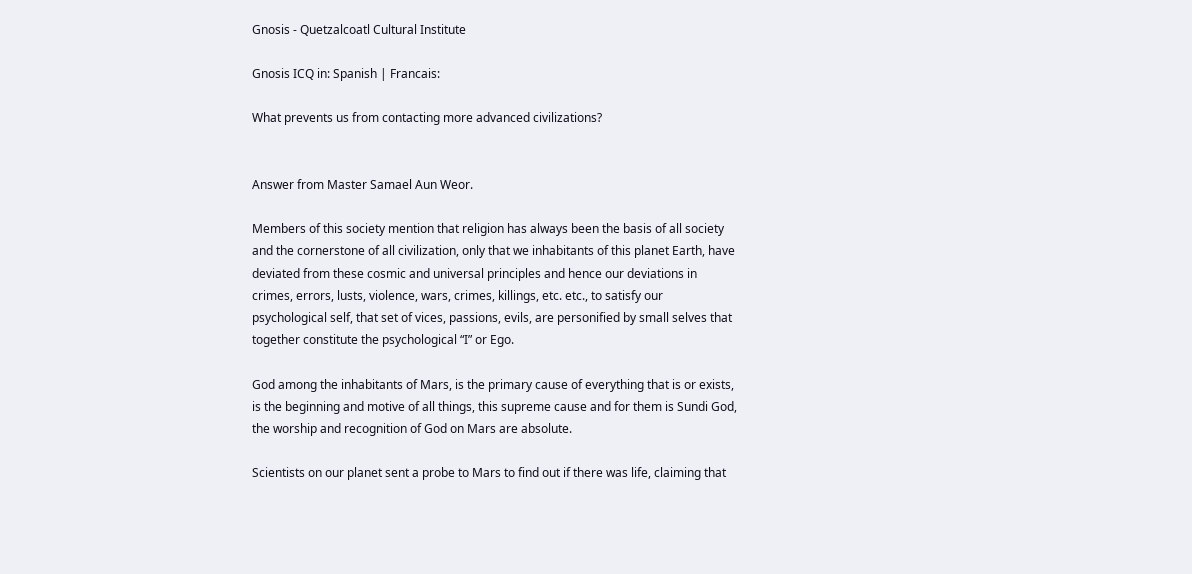Gnosis - Quetzalcoatl Cultural Institute

Gnosis ICQ in: Spanish | Francais:

What prevents us from contacting more advanced civilizations?


Answer from Master Samael Aun Weor.

Members of this society mention that religion has always been the basis of all society and the cornerstone of all civilization, only that we inhabitants of this planet Earth, have deviated from these cosmic and universal principles and hence our deviations in crimes, errors, lusts, violence, wars, crimes, killings, etc. etc., to satisfy our psychological self, that set of vices, passions, evils, are personified by small selves that together constitute the psychological “I” or Ego.

God among the inhabitants of Mars, is the primary cause of everything that is or exists, is the beginning and motive of all things, this supreme cause and for them is Sundi God, the worship and recognition of God on Mars are absolute.

Scientists on our planet sent a probe to Mars to find out if there was life, claiming that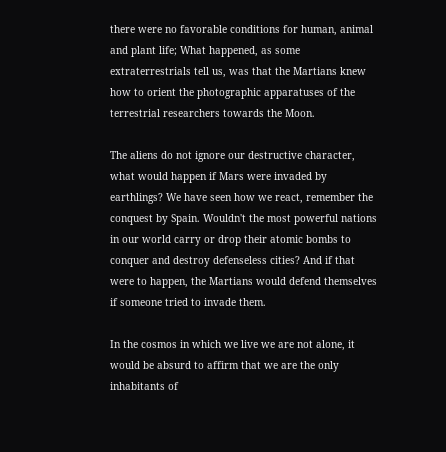there were no favorable conditions for human, animal and plant life; What happened, as some extraterrestrials tell us, was that the Martians knew how to orient the photographic apparatuses of the terrestrial researchers towards the Moon.

The aliens do not ignore our destructive character, what would happen if Mars were invaded by earthlings? We have seen how we react, remember the conquest by Spain. Wouldn't the most powerful nations in our world carry or drop their atomic bombs to conquer and destroy defenseless cities? And if that were to happen, the Martians would defend themselves if someone tried to invade them.

In the cosmos in which we live we are not alone, it would be absurd to affirm that we are the only inhabitants of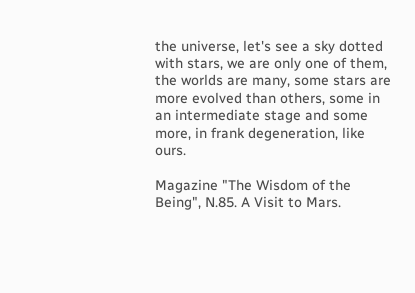the universe, let's see a sky dotted with stars, we are only one of them, the worlds are many, some stars are more evolved than others, some in an intermediate stage and some more, in frank degeneration, like ours.

Magazine "The Wisdom of the Being", N.85. A Visit to Mars.